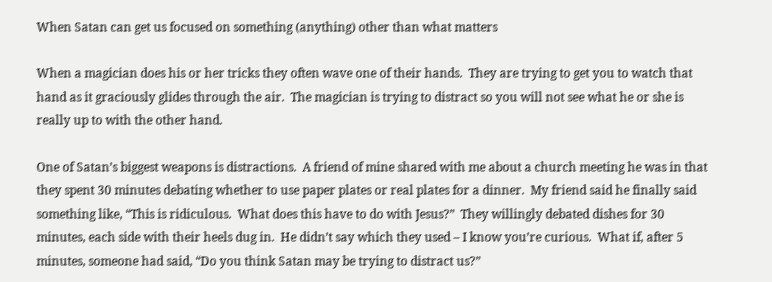When Satan can get us focused on something (anything) other than what matters

When a magician does his or her tricks they often wave one of their hands.  They are trying to get you to watch that hand as it graciously glides through the air.  The magician is trying to distract so you will not see what he or she is really up to with the other hand.

One of Satan’s biggest weapons is distractions.  A friend of mine shared with me about a church meeting he was in that they spent 30 minutes debating whether to use paper plates or real plates for a dinner.  My friend said he finally said something like, “This is ridiculous.  What does this have to do with Jesus?”  They willingly debated dishes for 30 minutes, each side with their heels dug in.  He didn’t say which they used – I know you’re curious.  What if, after 5 minutes, someone had said, “Do you think Satan may be trying to distract us?”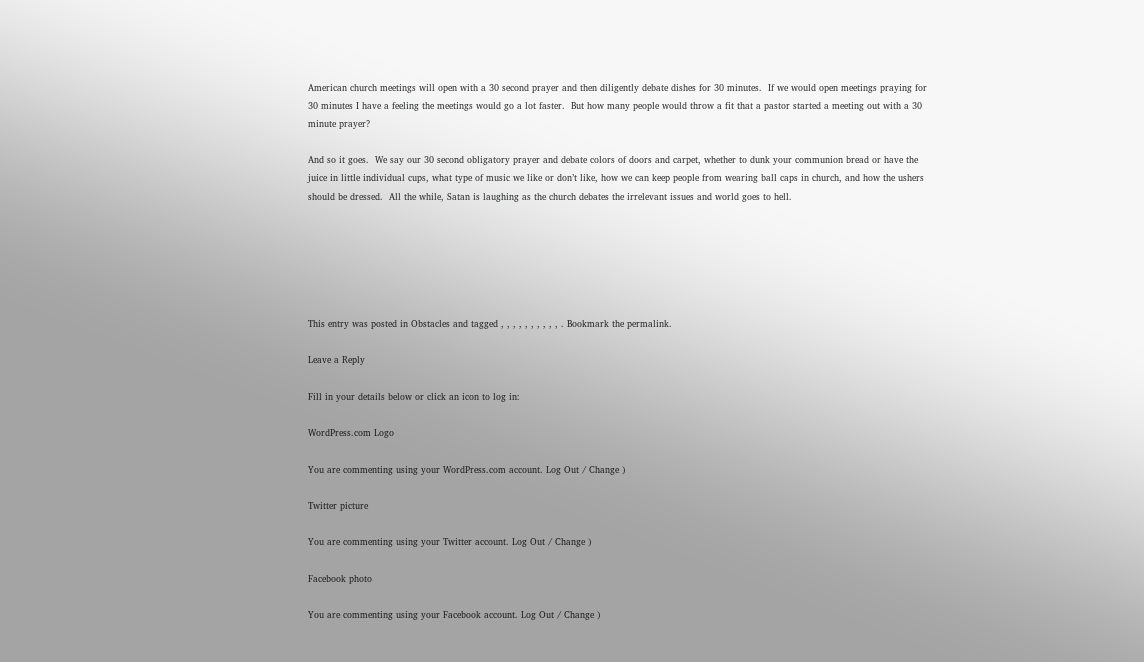American church meetings will open with a 30 second prayer and then diligently debate dishes for 30 minutes.  If we would open meetings praying for 30 minutes I have a feeling the meetings would go a lot faster.  But how many people would throw a fit that a pastor started a meeting out with a 30 minute prayer?

And so it goes.  We say our 30 second obligatory prayer and debate colors of doors and carpet, whether to dunk your communion bread or have the juice in little individual cups, what type of music we like or don’t like, how we can keep people from wearing ball caps in church, and how the ushers should be dressed.  All the while, Satan is laughing as the church debates the irrelevant issues and world goes to hell.






This entry was posted in Obstacles and tagged , , , , , , , , , , . Bookmark the permalink.

Leave a Reply

Fill in your details below or click an icon to log in:

WordPress.com Logo

You are commenting using your WordPress.com account. Log Out / Change )

Twitter picture

You are commenting using your Twitter account. Log Out / Change )

Facebook photo

You are commenting using your Facebook account. Log Out / Change )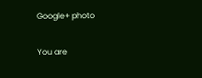Google+ photo

You are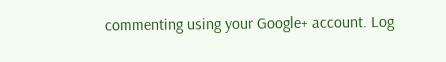commenting using your Google+ account. Log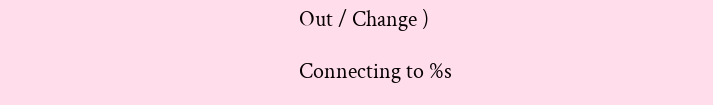Out / Change )

Connecting to %s